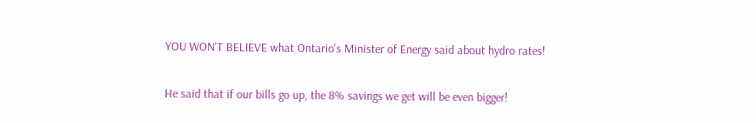YOU WON'T BELIEVE what Ontario's Minister of Energy said about hydro rates!

He said that if our bills go up, the 8% savings we get will be even bigger!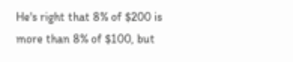He's right that 8% of $200 is more than 8% of $100, but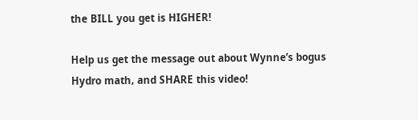the BILL you get is HIGHER!

Help us get the message out about Wynne’s bogus Hydro math, and SHARE this video!